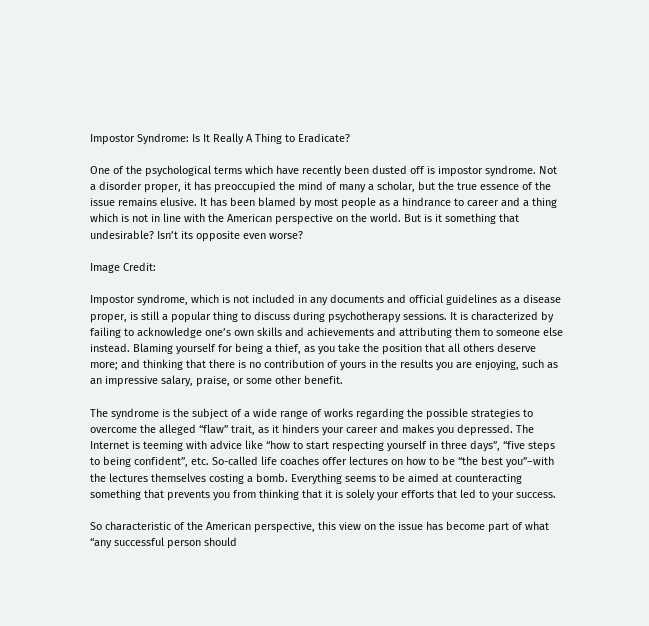Impostor Syndrome: Is It Really A Thing to Eradicate?

One of the psychological terms which have recently been dusted off is impostor syndrome. Not a disorder proper, it has preoccupied the mind of many a scholar, but the true essence of the issue remains elusive. It has been blamed by most people as a hindrance to career and a thing which is not in line with the American perspective on the world. But is it something that undesirable? Isn’t its opposite even worse?

Image Credit:

Impostor syndrome, which is not included in any documents and official guidelines as a disease proper, is still a popular thing to discuss during psychotherapy sessions. It is characterized by failing to acknowledge one’s own skills and achievements and attributing them to someone else instead. Blaming yourself for being a thief, as you take the position that all others deserve more; and thinking that there is no contribution of yours in the results you are enjoying, such as an impressive salary, praise, or some other benefit.

The syndrome is the subject of a wide range of works regarding the possible strategies to overcome the alleged “flaw” trait, as it hinders your career and makes you depressed. The Internet is teeming with advice like “how to start respecting yourself in three days”, “five steps to being confident”, etc. So-called life coaches offer lectures on how to be “the best you”–with the lectures themselves costing a bomb. Everything seems to be aimed at counteracting something that prevents you from thinking that it is solely your efforts that led to your success.

So characteristic of the American perspective, this view on the issue has become part of what “any successful person should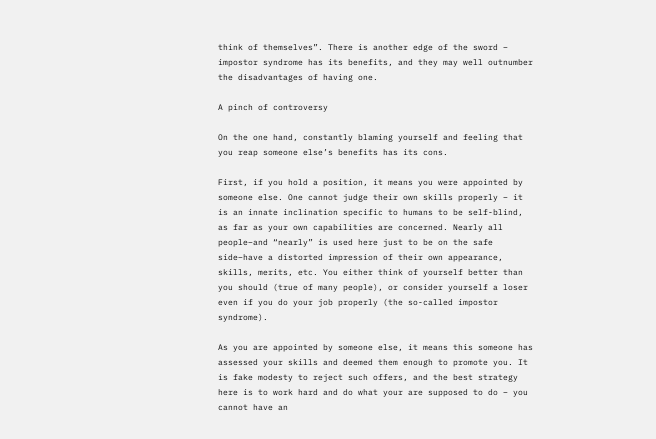think of themselves”. There is another edge of the sword – impostor syndrome has its benefits, and they may well outnumber the disadvantages of having one.

A pinch of controversy

On the one hand, constantly blaming yourself and feeling that you reap someone else’s benefits has its cons.

First, if you hold a position, it means you were appointed by someone else. One cannot judge their own skills properly – it is an innate inclination specific to humans to be self-blind, as far as your own capabilities are concerned. Nearly all people–and “nearly” is used here just to be on the safe side–have a distorted impression of their own appearance, skills, merits, etc. You either think of yourself better than you should (true of many people), or consider yourself a loser even if you do your job properly (the so-called impostor syndrome).

As you are appointed by someone else, it means this someone has assessed your skills and deemed them enough to promote you. It is fake modesty to reject such offers, and the best strategy here is to work hard and do what your are supposed to do – you cannot have an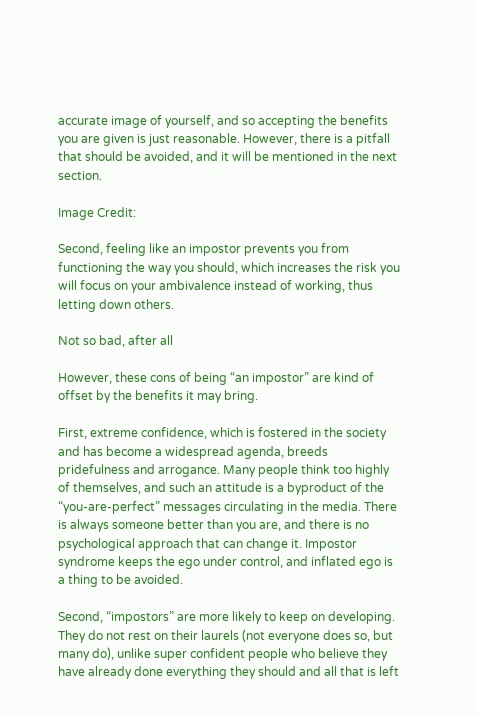accurate image of yourself, and so accepting the benefits you are given is just reasonable. However, there is a pitfall that should be avoided, and it will be mentioned in the next section.

Image Credit:

Second, feeling like an impostor prevents you from functioning the way you should, which increases the risk you will focus on your ambivalence instead of working, thus letting down others.

Not so bad, after all

However, these cons of being “an impostor” are kind of offset by the benefits it may bring.

First, extreme confidence, which is fostered in the society and has become a widespread agenda, breeds pridefulness and arrogance. Many people think too highly of themselves, and such an attitude is a byproduct of the “you-are-perfect” messages circulating in the media. There is always someone better than you are, and there is no psychological approach that can change it. Impostor syndrome keeps the ego under control, and inflated ego is a thing to be avoided.

Second, “impostors” are more likely to keep on developing. They do not rest on their laurels (not everyone does so, but many do), unlike super confident people who believe they have already done everything they should and all that is left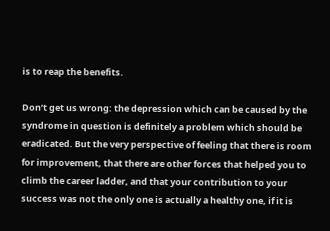is to reap the benefits.

Don’t get us wrong: the depression which can be caused by the syndrome in question is definitely a problem which should be eradicated. But the very perspective of feeling that there is room for improvement, that there are other forces that helped you to climb the career ladder, and that your contribution to your success was not the only one is actually a healthy one, if it is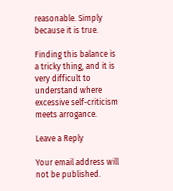reasonable. Simply because it is true.

Finding this balance is a tricky thing, and it is very difficult to understand where excessive self-criticism meets arrogance.

Leave a Reply

Your email address will not be published.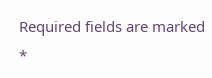Required fields are marked *